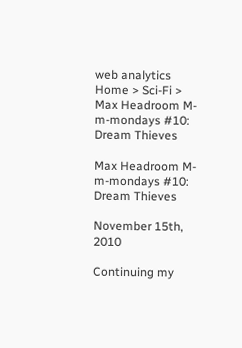web analytics
Home > Sci-Fi > Max Headroom M-m-mondays #10: Dream Thieves

Max Headroom M-m-mondays #10: Dream Thieves

November 15th, 2010

Continuing my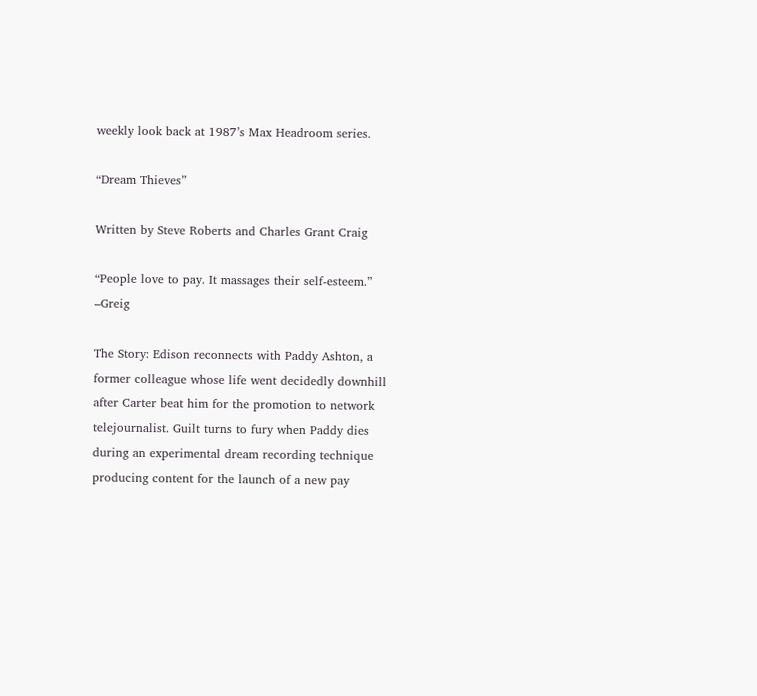weekly look back at 1987’s Max Headroom series.

“Dream Thieves”

Written by Steve Roberts and Charles Grant Craig

“People love to pay. It massages their self-esteem.”  –Greig

The Story: Edison reconnects with Paddy Ashton, a former colleague whose life went decidedly downhill after Carter beat him for the promotion to network telejournalist. Guilt turns to fury when Paddy dies during an experimental dream recording technique producing content for the launch of a new pay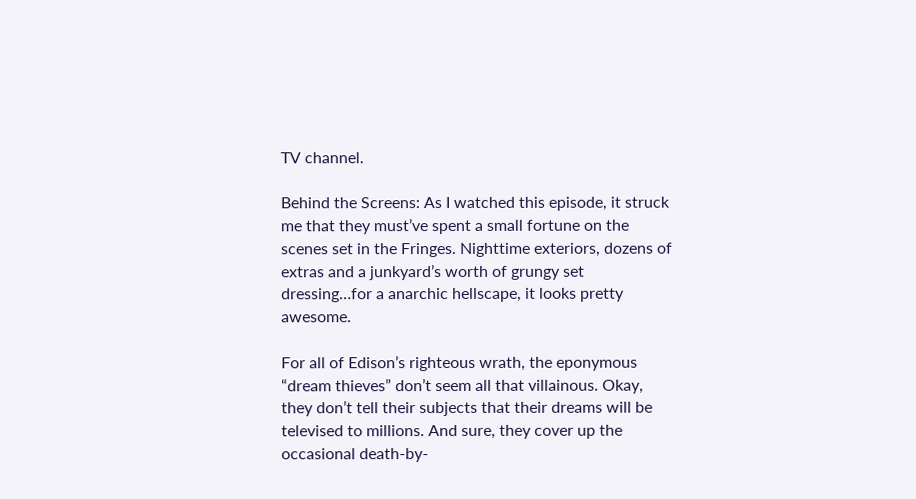TV channel.

Behind the Screens: As I watched this episode, it struck me that they must’ve spent a small fortune on the scenes set in the Fringes. Nighttime exteriors, dozens of extras and a junkyard’s worth of grungy set dressing…for a anarchic hellscape, it looks pretty awesome.

For all of Edison’s righteous wrath, the eponymous “dream thieves” don’t seem all that villainous. Okay, they don’t tell their subjects that their dreams will be televised to millions. And sure, they cover up the occasional death-by-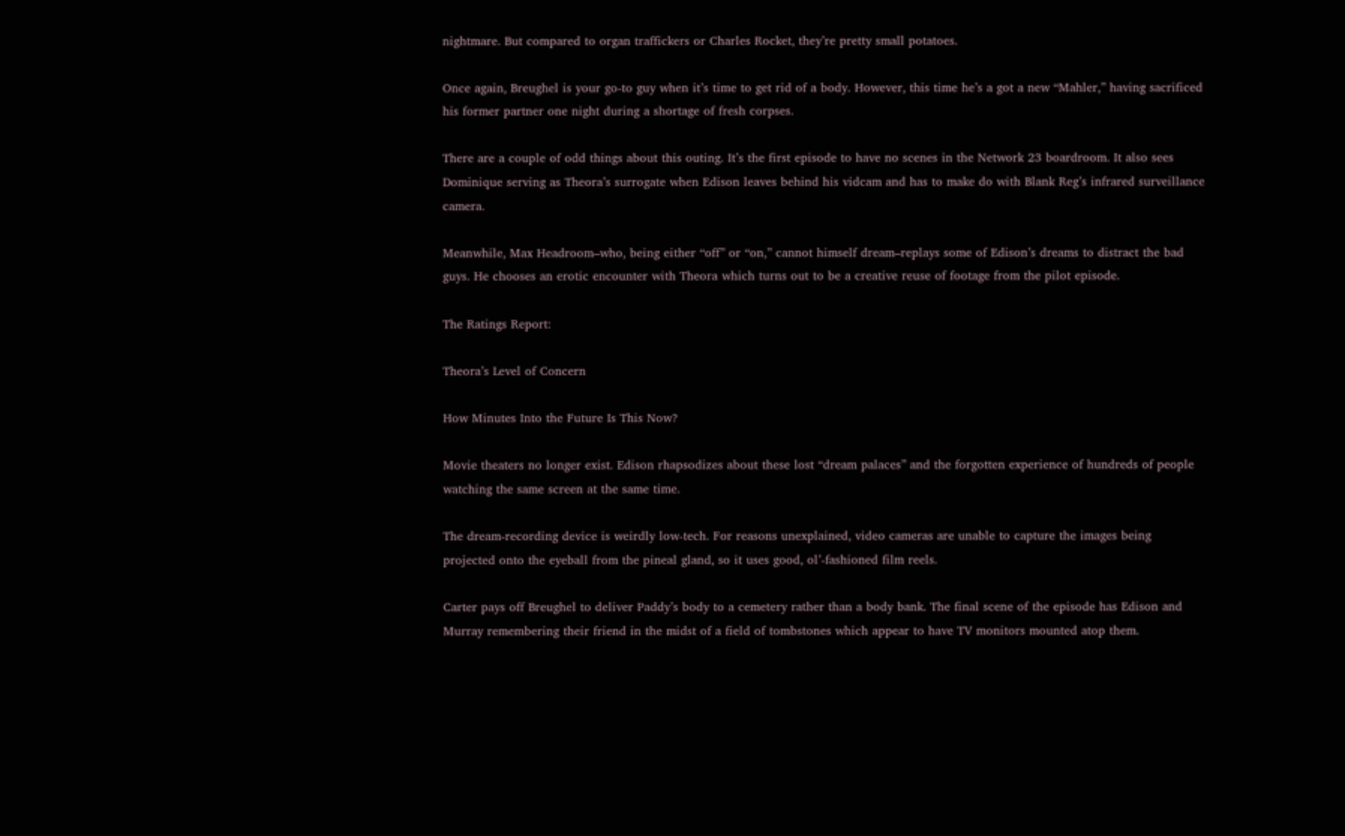nightmare. But compared to organ traffickers or Charles Rocket, they’re pretty small potatoes.

Once again, Breughel is your go-to guy when it’s time to get rid of a body. However, this time he’s a got a new “Mahler,” having sacrificed his former partner one night during a shortage of fresh corpses.

There are a couple of odd things about this outing. It’s the first episode to have no scenes in the Network 23 boardroom. It also sees Dominique serving as Theora’s surrogate when Edison leaves behind his vidcam and has to make do with Blank Reg’s infrared surveillance camera.

Meanwhile, Max Headroom–who, being either “off” or “on,” cannot himself dream–replays some of Edison’s dreams to distract the bad guys. He chooses an erotic encounter with Theora which turns out to be a creative reuse of footage from the pilot episode.

The Ratings Report:

Theora’s Level of Concern

How Minutes Into the Future Is This Now?

Movie theaters no longer exist. Edison rhapsodizes about these lost “dream palaces” and the forgotten experience of hundreds of people watching the same screen at the same time.

The dream-recording device is weirdly low-tech. For reasons unexplained, video cameras are unable to capture the images being projected onto the eyeball from the pineal gland, so it uses good, ol’-fashioned film reels.

Carter pays off Breughel to deliver Paddy’s body to a cemetery rather than a body bank. The final scene of the episode has Edison and Murray remembering their friend in the midst of a field of tombstones which appear to have TV monitors mounted atop them.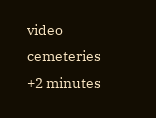video cemeteries  +2 minutes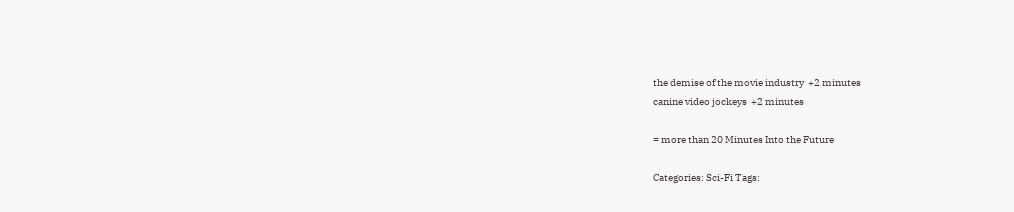the demise of the movie industry  +2 minutes
canine video jockeys  +2 minutes

= more than 20 Minutes Into the Future

Categories: Sci-Fi Tags: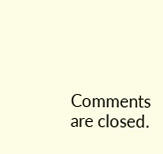Comments are closed.